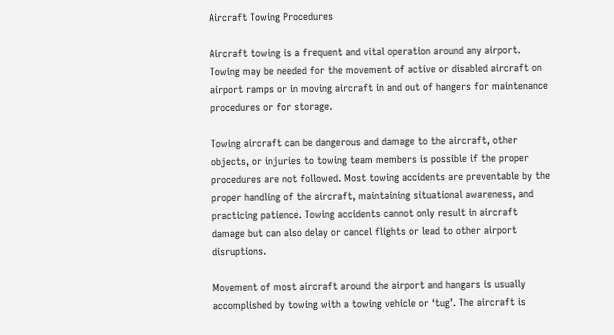Aircraft Towing Procedures

Aircraft towing is a frequent and vital operation around any airport. Towing may be needed for the movement of active or disabled aircraft on airport ramps or in moving aircraft in and out of hangers for maintenance procedures or for storage.

Towing aircraft can be dangerous and damage to the aircraft, other objects, or injuries to towing team members is possible if the proper procedures are not followed. Most towing accidents are preventable by the proper handling of the aircraft, maintaining situational awareness, and practicing patience. Towing accidents cannot only result in aircraft damage but can also delay or cancel flights or lead to other airport disruptions.

Movement of most aircraft around the airport and hangars is usually accomplished by towing with a towing vehicle or ‘tug’. The aircraft is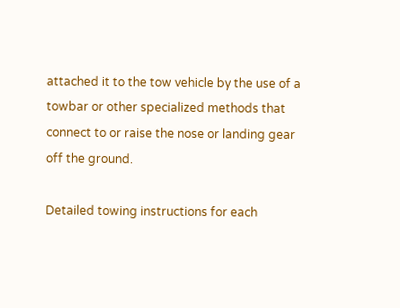attached it to the tow vehicle by the use of a towbar or other specialized methods that connect to or raise the nose or landing gear off the ground.

Detailed towing instructions for each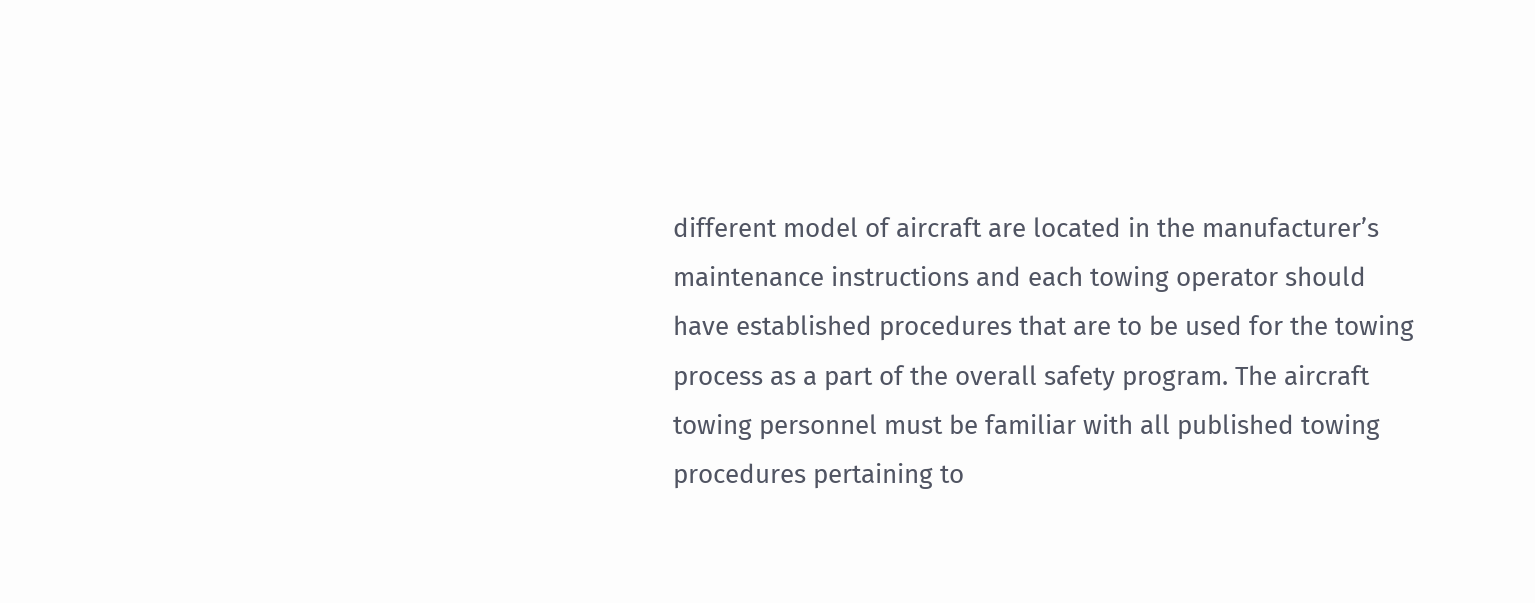different model of aircraft are located in the manufacturer’s maintenance instructions and each towing operator should have established procedures that are to be used for the towing process as a part of the overall safety program. The aircraft towing personnel must be familiar with all published towing procedures pertaining to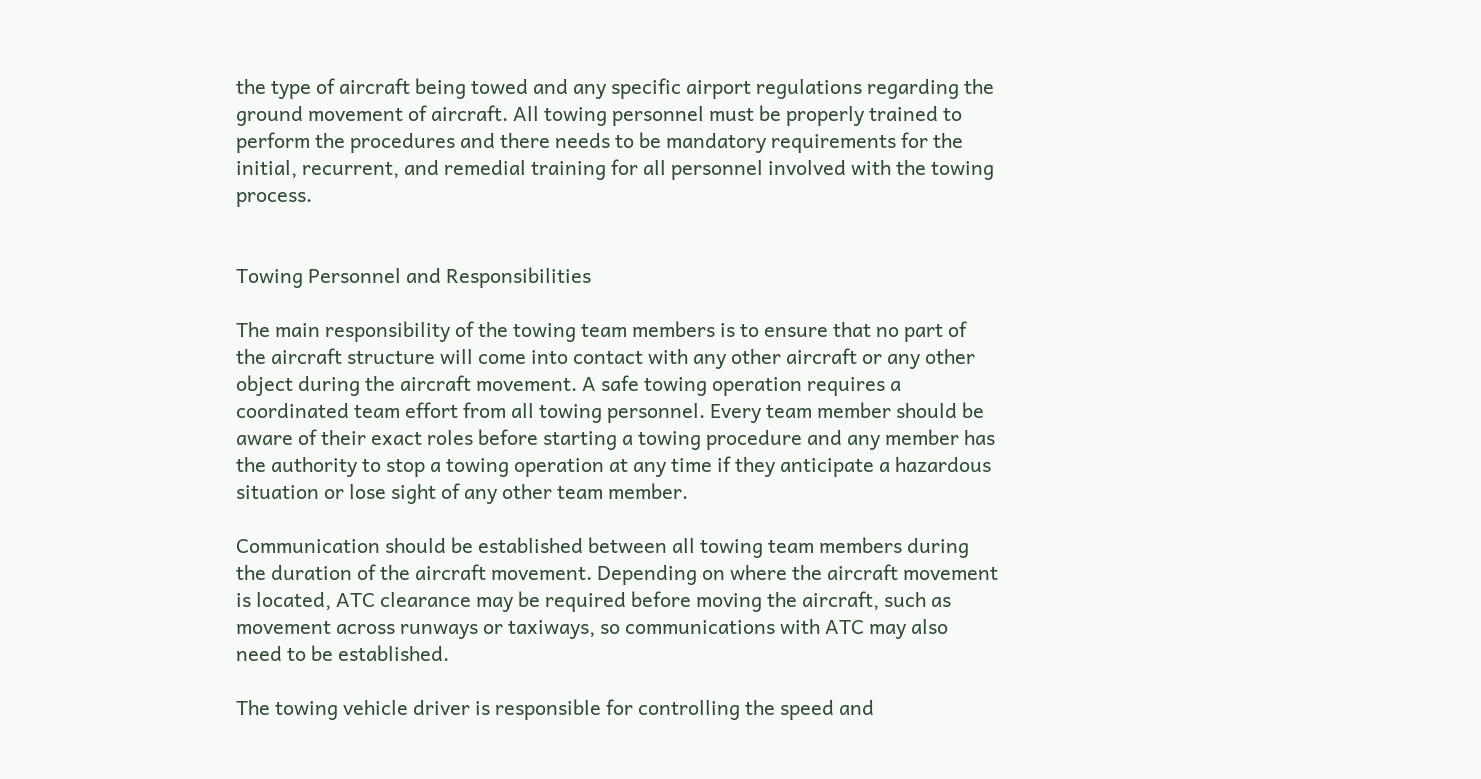the type of aircraft being towed and any specific airport regulations regarding the ground movement of aircraft. All towing personnel must be properly trained to perform the procedures and there needs to be mandatory requirements for the initial, recurrent, and remedial training for all personnel involved with the towing process.


Towing Personnel and Responsibilities

The main responsibility of the towing team members is to ensure that no part of the aircraft structure will come into contact with any other aircraft or any other object during the aircraft movement. A safe towing operation requires a coordinated team effort from all towing personnel. Every team member should be aware of their exact roles before starting a towing procedure and any member has the authority to stop a towing operation at any time if they anticipate a hazardous situation or lose sight of any other team member.

Communication should be established between all towing team members during the duration of the aircraft movement. Depending on where the aircraft movement is located, ATC clearance may be required before moving the aircraft, such as movement across runways or taxiways, so communications with ATC may also need to be established.

The towing vehicle driver is responsible for controlling the speed and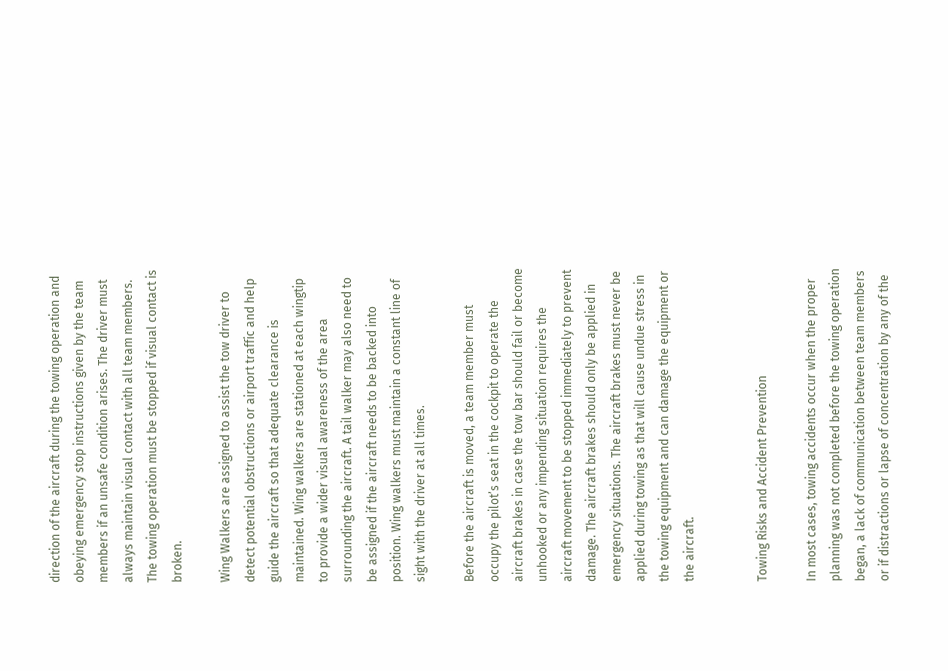direction of the aircraft during the towing operation and obeying emergency stop instructions given by the team members if an unsafe condition arises. The driver must always maintain visual contact with all team members. The towing operation must be stopped if visual contact is broken.

Wing Walkers are assigned to assist the tow driver to detect potential obstructions or airport traffic and help guide the aircraft so that adequate clearance is maintained. Wing walkers are stationed at each wingtip to provide a wider visual awareness of the area surrounding the aircraft. A tail walker may also need to be assigned if the aircraft needs to be backed into position. Wing walkers must maintain a constant line of sight with the driver at all times.

Before the aircraft is moved, a team member must occupy the pilot’s seat in the cockpit to operate the aircraft brakes in case the tow bar should fail or become unhooked or any impending situation requires the aircraft movement to be stopped immediately to prevent damage. The aircraft brakes should only be applied in emergency situations. The aircraft brakes must never be applied during towing as that will cause undue stress in the towing equipment and can damage the equipment or the aircraft.


Towing Risks and Accident Prevention

In most cases, towing accidents occur when the proper planning was not completed before the towing operation began, a lack of communication between team members or if distractions or lapse of concentration by any of the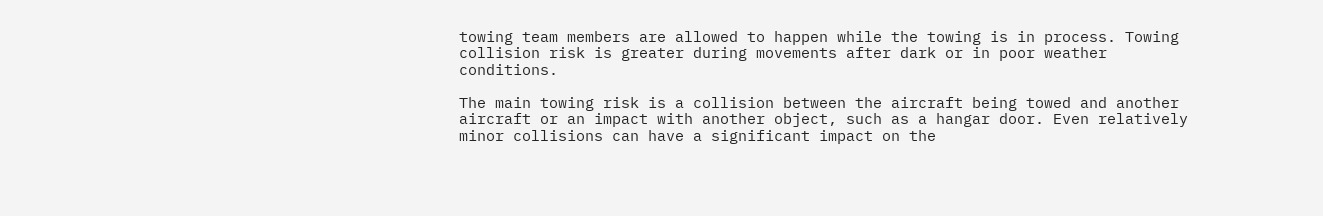towing team members are allowed to happen while the towing is in process. Towing collision risk is greater during movements after dark or in poor weather conditions.

The main towing risk is a collision between the aircraft being towed and another aircraft or an impact with another object, such as a hangar door. Even relatively minor collisions can have a significant impact on the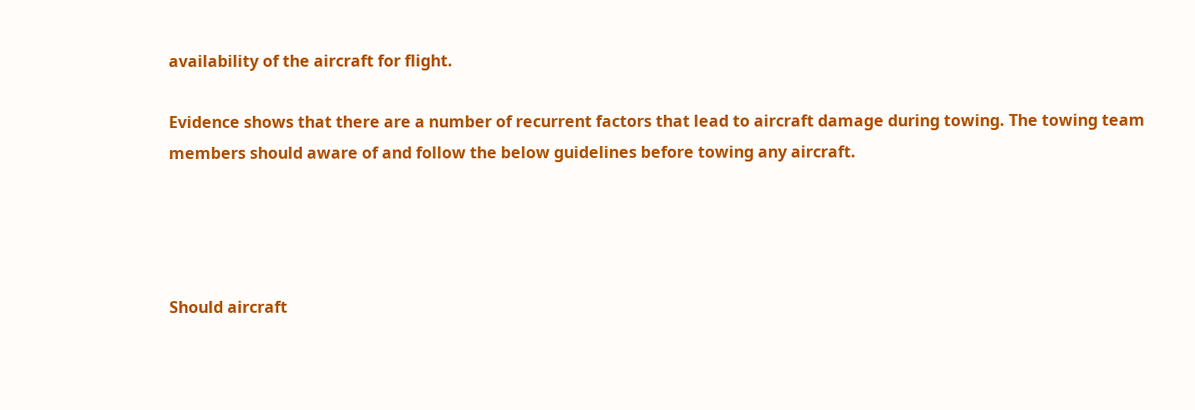availability of the aircraft for flight.

Evidence shows that there are a number of recurrent factors that lead to aircraft damage during towing. The towing team members should aware of and follow the below guidelines before towing any aircraft.




Should aircraft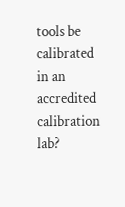tools be calibrated in an accredited calibration lab?